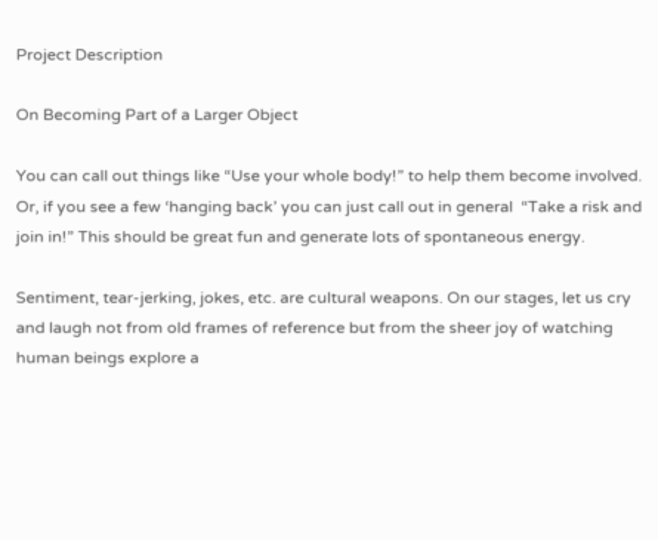Project Description

On Becoming Part of a Larger Object

You can call out things like “Use your whole body!” to help them become involved. Or, if you see a few ‘hanging back’ you can just call out in general  “Take a risk and join in!” This should be great fun and generate lots of spontaneous energy.

Sentiment, tear-jerking, jokes, etc. are cultural weapons. On our stages, let us cry and laugh not from old frames of reference but from the sheer joy of watching human beings explore a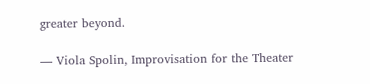greater beyond.

— Viola Spolin, Improvisation for the Theater